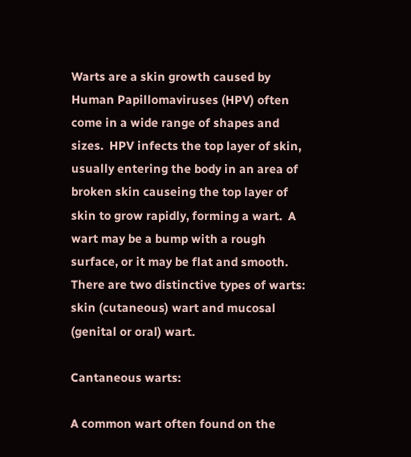Warts are a skin growth caused by Human Papillomaviruses (HPV) often come in a wide range of shapes and sizes.  HPV infects the top layer of skin, usually entering the body in an area of broken skin causeing the top layer of skin to grow rapidly, forming a wart.  A wart may be a bump with a rough surface, or it may be flat and smooth.  There are two distinctive types of warts: skin (cutaneous) wart and mucosal (genital or oral) wart.

Cantaneous warts:

A common wart often found on the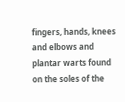fingers, hands, knees and elbows and plantar warts found on the soles of the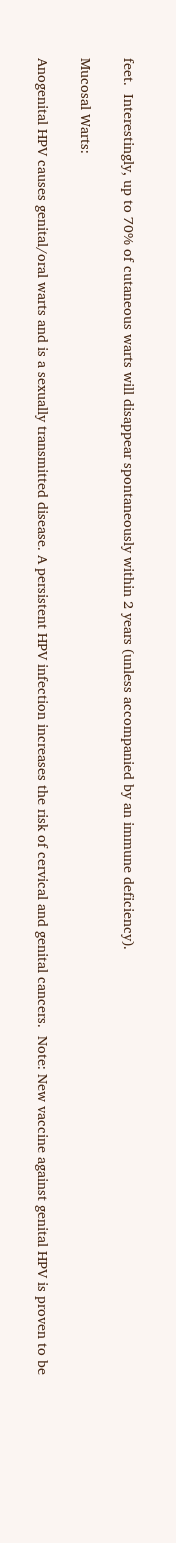feet.  Interestingly, up to 70% of cutaneous warts will disappear spontaneously within 2 years (unless accompanied by an immune deficiency).

Mucosal Warts:

Anogenital HPV causes genital/oral warts and is a sexually transmitted disease. A persistent HPV infection increases the risk of cervical and genital cancers.  Note: New vaccine against genital HPV is proven to be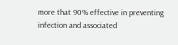more that 90% effective in preventing infection and associated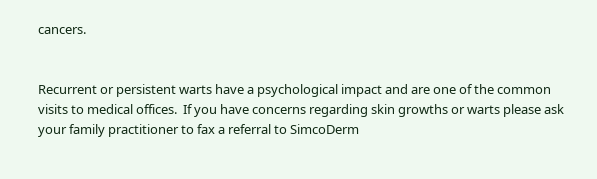cancers.


Recurrent or persistent warts have a psychological impact and are one of the common visits to medical offices.  If you have concerns regarding skin growths or warts please ask your family practitioner to fax a referral to SimcoDerm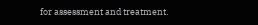for assessment and treatment.